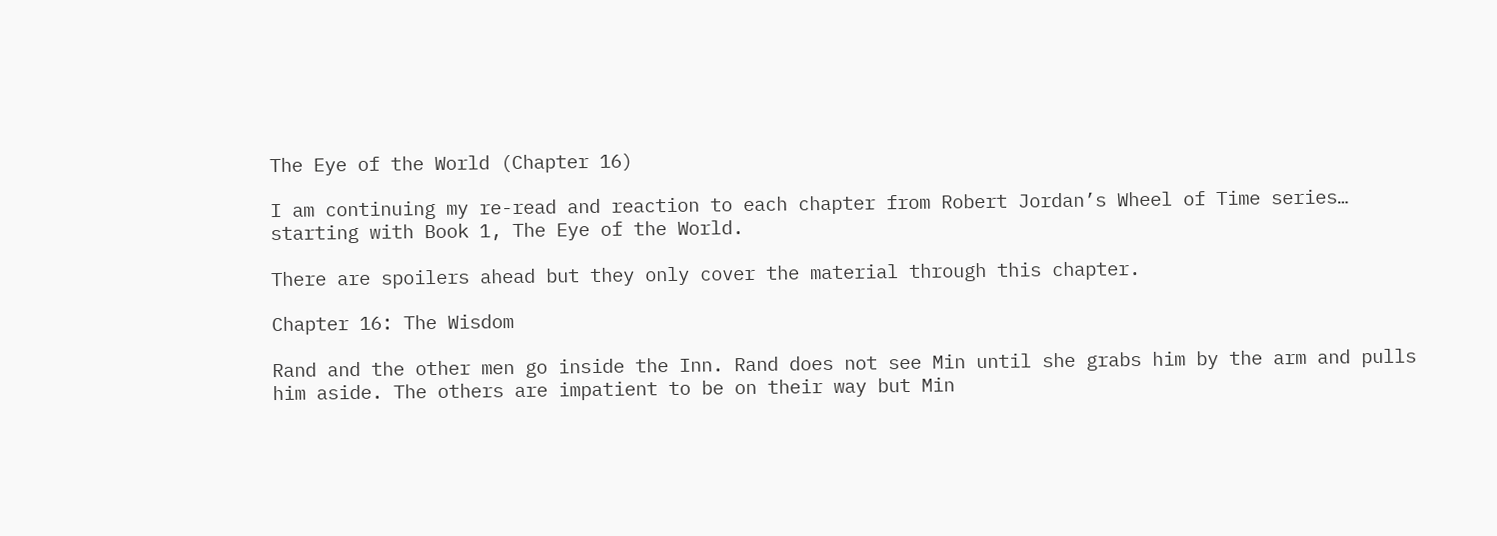The Eye of the World (Chapter 16)

I am continuing my re-read and reaction to each chapter from Robert Jordan’s Wheel of Time series… starting with Book 1, The Eye of the World.

There are spoilers ahead but they only cover the material through this chapter.

Chapter 16: The Wisdom

Rand and the other men go inside the Inn. Rand does not see Min until she grabs him by the arm and pulls him aside. The others are impatient to be on their way but Min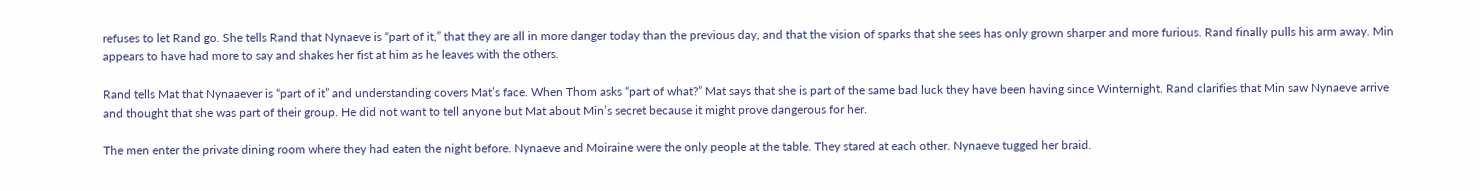refuses to let Rand go. She tells Rand that Nynaeve is “part of it,” that they are all in more danger today than the previous day, and that the vision of sparks that she sees has only grown sharper and more furious. Rand finally pulls his arm away. Min appears to have had more to say and shakes her fist at him as he leaves with the others.

Rand tells Mat that Nynaaever is “part of it” and understanding covers Mat’s face. When Thom asks “part of what?” Mat says that she is part of the same bad luck they have been having since Winternight. Rand clarifies that Min saw Nynaeve arrive and thought that she was part of their group. He did not want to tell anyone but Mat about Min’s secret because it might prove dangerous for her.

The men enter the private dining room where they had eaten the night before. Nynaeve and Moiraine were the only people at the table. They stared at each other. Nynaeve tugged her braid.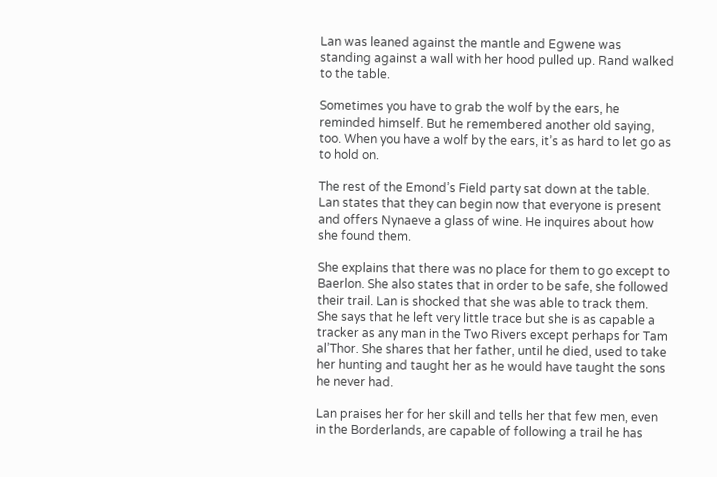Lan was leaned against the mantle and Egwene was standing against a wall with her hood pulled up. Rand walked to the table.

Sometimes you have to grab the wolf by the ears, he reminded himself. But he remembered another old saying, too. When you have a wolf by the ears, it’s as hard to let go as to hold on.

The rest of the Emond’s Field party sat down at the table. Lan states that they can begin now that everyone is present and offers Nynaeve a glass of wine. He inquires about how she found them.

She explains that there was no place for them to go except to Baerlon. She also states that in order to be safe, she followed their trail. Lan is shocked that she was able to track them. She says that he left very little trace but she is as capable a tracker as any man in the Two Rivers except perhaps for Tam al’Thor. She shares that her father, until he died, used to take her hunting and taught her as he would have taught the sons he never had.

Lan praises her for her skill and tells her that few men, even in the Borderlands, are capable of following a trail he has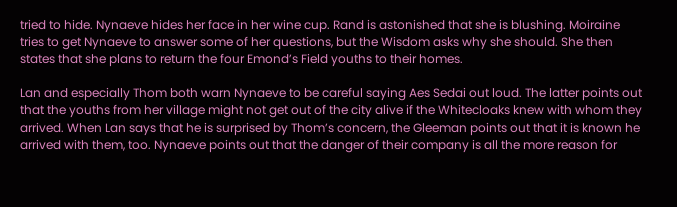tried to hide. Nynaeve hides her face in her wine cup. Rand is astonished that she is blushing. Moiraine tries to get Nynaeve to answer some of her questions, but the Wisdom asks why she should. She then states that she plans to return the four Emond’s Field youths to their homes.

Lan and especially Thom both warn Nynaeve to be careful saying Aes Sedai out loud. The latter points out that the youths from her village might not get out of the city alive if the Whitecloaks knew with whom they arrived. When Lan says that he is surprised by Thom’s concern, the Gleeman points out that it is known he arrived with them, too. Nynaeve points out that the danger of their company is all the more reason for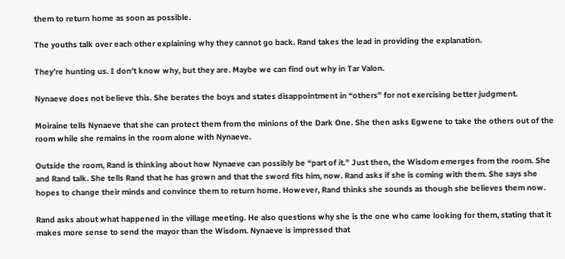them to return home as soon as possible.

The youths talk over each other explaining why they cannot go back. Rand takes the lead in providing the explanation.

They’re hunting us. I don’t know why, but they are. Maybe we can find out why in Tar Valon.

Nynaeve does not believe this. She berates the boys and states disappointment in “others” for not exercising better judgment.

Moiraine tells Nynaeve that she can protect them from the minions of the Dark One. She then asks Egwene to take the others out of the room while she remains in the room alone with Nynaeve.

Outside the room, Rand is thinking about how Nynaeve can possibly be “part of it.” Just then, the Wisdom emerges from the room. She and Rand talk. She tells Rand that he has grown and that the sword fits him, now. Rand asks if she is coming with them. She says she hopes to change their minds and convince them to return home. However, Rand thinks she sounds as though she believes them now.

Rand asks about what happened in the village meeting. He also questions why she is the one who came looking for them, stating that it makes more sense to send the mayor than the Wisdom. Nynaeve is impressed that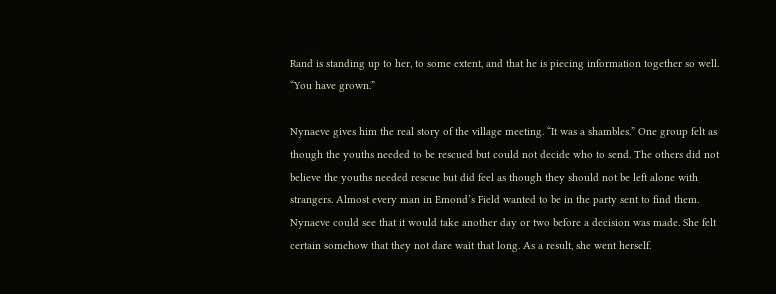Rand is standing up to her, to some extent, and that he is piecing information together so well. “You have grown.”

Nynaeve gives him the real story of the village meeting. “It was a shambles.” One group felt as though the youths needed to be rescued but could not decide who to send. The others did not believe the youths needed rescue but did feel as though they should not be left alone with strangers. Almost every man in Emond’s Field wanted to be in the party sent to find them. Nynaeve could see that it would take another day or two before a decision was made. She felt certain somehow that they not dare wait that long. As a result, she went herself.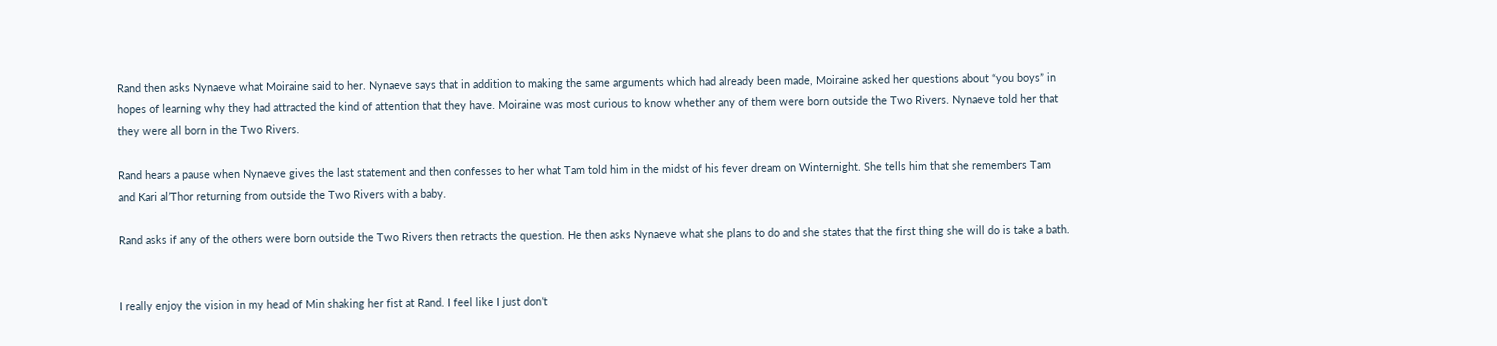Rand then asks Nynaeve what Moiraine said to her. Nynaeve says that in addition to making the same arguments which had already been made, Moiraine asked her questions about “you boys” in hopes of learning why they had attracted the kind of attention that they have. Moiraine was most curious to know whether any of them were born outside the Two Rivers. Nynaeve told her that they were all born in the Two Rivers.

Rand hears a pause when Nynaeve gives the last statement and then confesses to her what Tam told him in the midst of his fever dream on Winternight. She tells him that she remembers Tam and Kari al’Thor returning from outside the Two Rivers with a baby.

Rand asks if any of the others were born outside the Two Rivers then retracts the question. He then asks Nynaeve what she plans to do and she states that the first thing she will do is take a bath.


I really enjoy the vision in my head of Min shaking her fist at Rand. I feel like I just don’t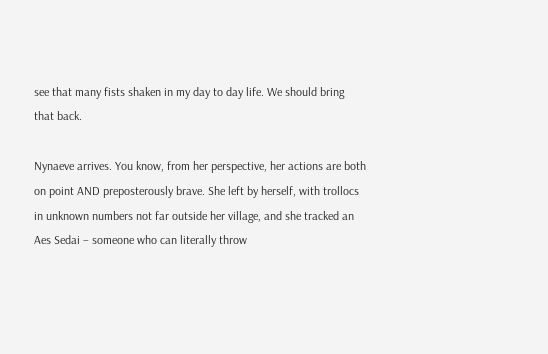see that many fists shaken in my day to day life. We should bring that back.

Nynaeve arrives. You know, from her perspective, her actions are both on point AND preposterously brave. She left by herself, with trollocs in unknown numbers not far outside her village, and she tracked an Aes Sedai – someone who can literally throw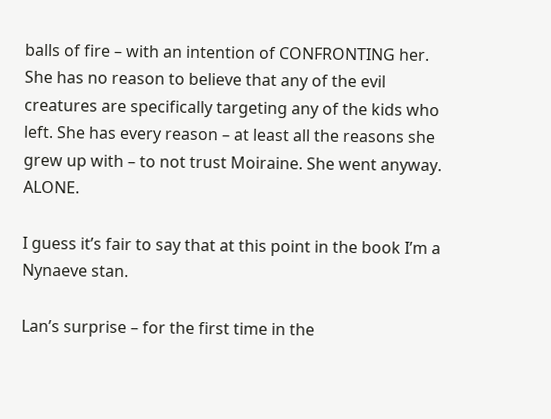balls of fire – with an intention of CONFRONTING her. She has no reason to believe that any of the evil creatures are specifically targeting any of the kids who left. She has every reason – at least all the reasons she grew up with – to not trust Moiraine. She went anyway. ALONE.

I guess it’s fair to say that at this point in the book I’m a Nynaeve stan.

Lan’s surprise – for the first time in the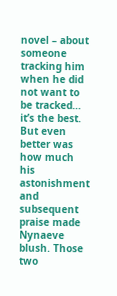novel – about someone tracking him when he did not want to be tracked… it’s the best. But even better was how much his astonishment and subsequent praise made Nynaeve blush. Those two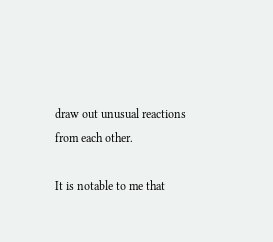draw out unusual reactions from each other.

It is notable to me that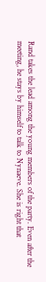Rand takes the lead among the young members of the party. Even after the meeting, he stays by himself to talk to Nynaeve. She is right that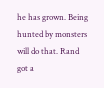he has grown. Being hunted by monsters will do that. Rand got a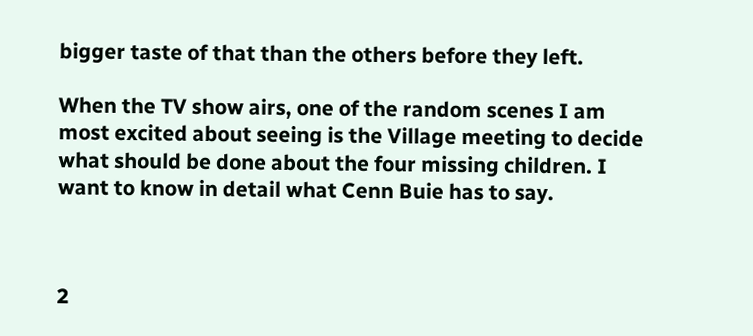bigger taste of that than the others before they left.

When the TV show airs, one of the random scenes I am most excited about seeing is the Village meeting to decide what should be done about the four missing children. I want to know in detail what Cenn Buie has to say.



2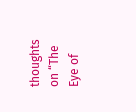thoughts on “The Eye of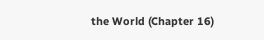the World (Chapter 16)